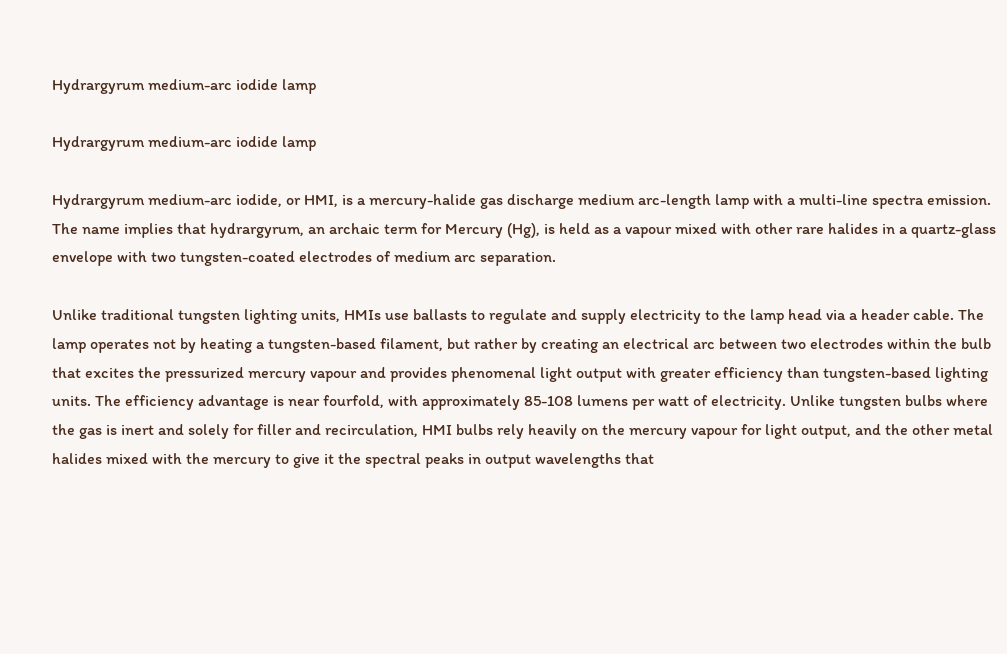Hydrargyrum medium-arc iodide lamp

Hydrargyrum medium-arc iodide lamp

Hydrargyrum medium-arc iodide, or HMI, is a mercury-halide gas discharge medium arc-length lamp with a multi-line spectra emission. The name implies that hydrargyrum, an archaic term for Mercury (Hg), is held as a vapour mixed with other rare halides in a quartz-glass envelope with two tungsten-coated electrodes of medium arc separation.

Unlike traditional tungsten lighting units, HMIs use ballasts to regulate and supply electricity to the lamp head via a header cable. The lamp operates not by heating a tungsten-based filament, but rather by creating an electrical arc between two electrodes within the bulb that excites the pressurized mercury vapour and provides phenomenal light output with greater efficiency than tungsten-based lighting units. The efficiency advantage is near fourfold, with approximately 85-108 lumens per watt of electricity. Unlike tungsten bulbs where the gas is inert and solely for filler and recirculation, HMI bulbs rely heavily on the mercury vapour for light output, and the other metal halides mixed with the mercury to give it the spectral peaks in output wavelengths that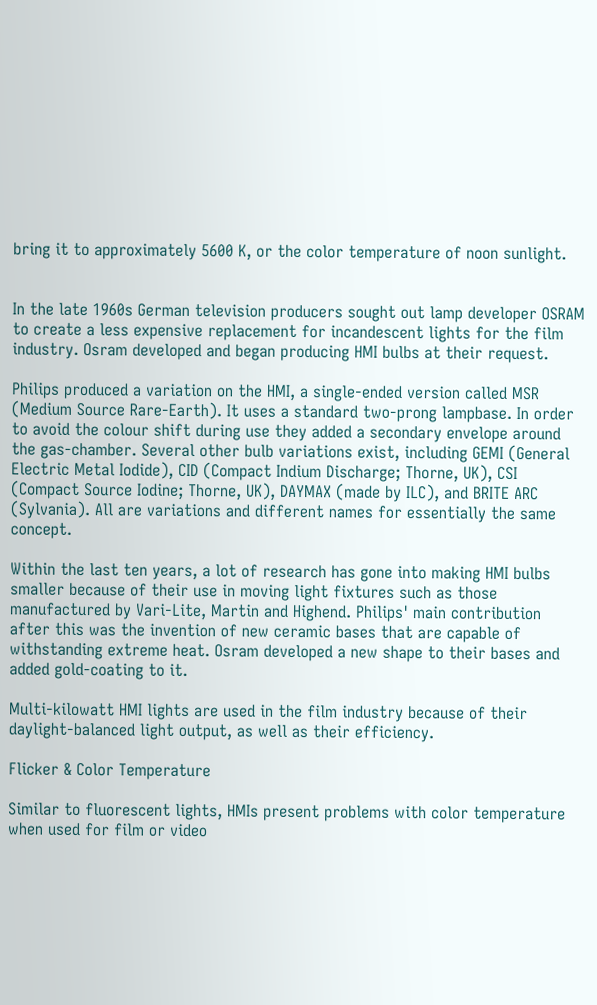bring it to approximately 5600 K, or the color temperature of noon sunlight.


In the late 1960s German television producers sought out lamp developer OSRAM to create a less expensive replacement for incandescent lights for the film industry. Osram developed and began producing HMI bulbs at their request.

Philips produced a variation on the HMI, a single-ended version called MSR (Medium Source Rare-Earth). It uses a standard two-prong lampbase. In order to avoid the colour shift during use they added a secondary envelope around the gas-chamber. Several other bulb variations exist, including GEMI (General Electric Metal Iodide), CID (Compact Indium Discharge; Thorne, UK), CSI (Compact Source Iodine; Thorne, UK), DAYMAX (made by ILC), and BRITE ARC (Sylvania). All are variations and different names for essentially the same concept.

Within the last ten years, a lot of research has gone into making HMI bulbs smaller because of their use in moving light fixtures such as those manufactured by Vari-Lite, Martin and Highend. Philips' main contribution after this was the invention of new ceramic bases that are capable of withstanding extreme heat. Osram developed a new shape to their bases and added gold-coating to it.

Multi-kilowatt HMI lights are used in the film industry because of their daylight-balanced light output, as well as their efficiency.

Flicker & Color Temperature

Similar to fluorescent lights, HMIs present problems with color temperature when used for film or video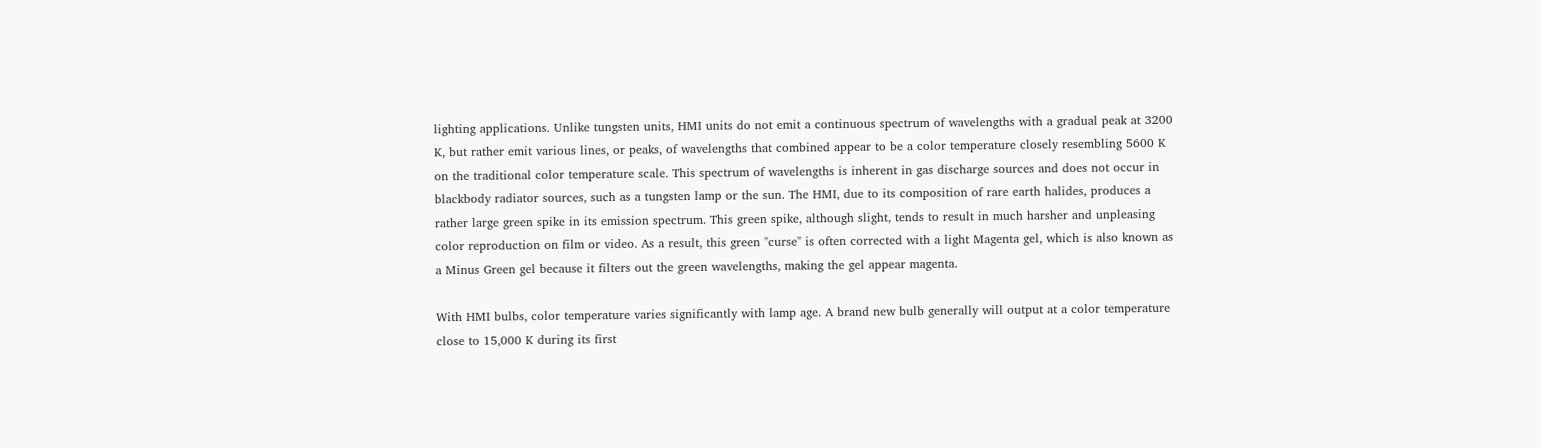lighting applications. Unlike tungsten units, HMI units do not emit a continuous spectrum of wavelengths with a gradual peak at 3200 K, but rather emit various lines, or peaks, of wavelengths that combined appear to be a color temperature closely resembling 5600 K on the traditional color temperature scale. This spectrum of wavelengths is inherent in gas discharge sources and does not occur in blackbody radiator sources, such as a tungsten lamp or the sun. The HMI, due to its composition of rare earth halides, produces a rather large green spike in its emission spectrum. This green spike, although slight, tends to result in much harsher and unpleasing color reproduction on film or video. As a result, this green "curse" is often corrected with a light Magenta gel, which is also known as a Minus Green gel because it filters out the green wavelengths, making the gel appear magenta.

With HMI bulbs, color temperature varies significantly with lamp age. A brand new bulb generally will output at a color temperature close to 15,000 K during its first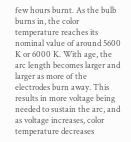few hours burnt. As the bulb burns in, the color temperature reaches its nominal value of around 5600 K or 6000 K. With age, the arc length becomes larger and larger as more of the electrodes burn away. This results in more voltage being needed to sustain the arc, and as voltage increases, color temperature decreases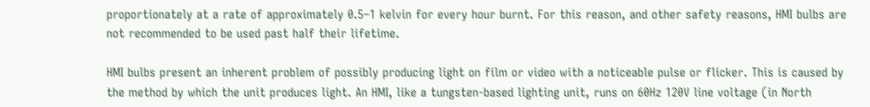proportionately at a rate of approximately 0.5–1 kelvin for every hour burnt. For this reason, and other safety reasons, HMI bulbs are not recommended to be used past half their lifetime.

HMI bulbs present an inherent problem of possibly producing light on film or video with a noticeable pulse or flicker. This is caused by the method by which the unit produces light. An HMI, like a tungsten-based lighting unit, runs on 60Hz 120V line voltage (in North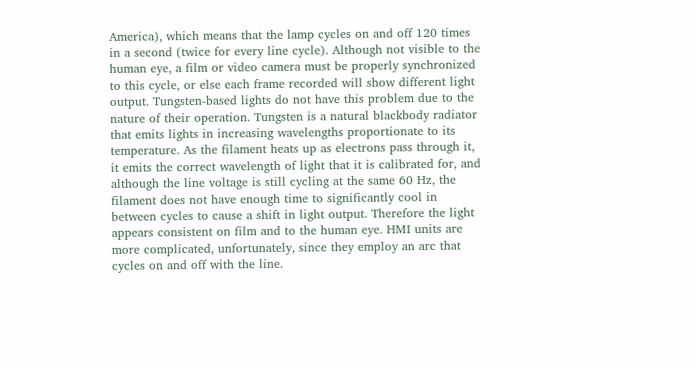America), which means that the lamp cycles on and off 120 times in a second (twice for every line cycle). Although not visible to the human eye, a film or video camera must be properly synchronized to this cycle, or else each frame recorded will show different light output. Tungsten-based lights do not have this problem due to the nature of their operation. Tungsten is a natural blackbody radiator that emits lights in increasing wavelengths proportionate to its temperature. As the filament heats up as electrons pass through it, it emits the correct wavelength of light that it is calibrated for, and although the line voltage is still cycling at the same 60 Hz, the filament does not have enough time to significantly cool in between cycles to cause a shift in light output. Therefore the light appears consistent on film and to the human eye. HMI units are more complicated, unfortunately, since they employ an arc that cycles on and off with the line.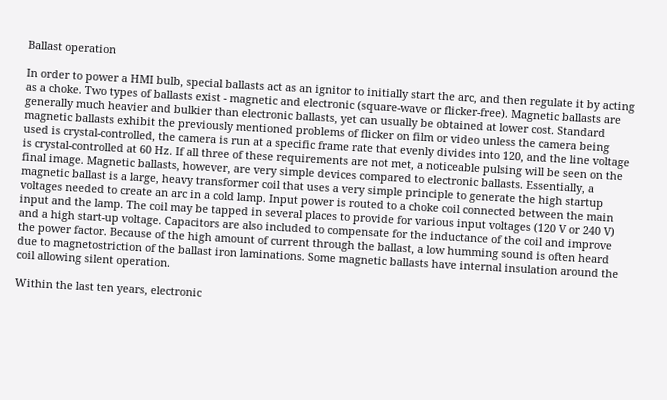Ballast operation

In order to power a HMI bulb, special ballasts act as an ignitor to initially start the arc, and then regulate it by acting as a choke. Two types of ballasts exist - magnetic and electronic (square-wave or flicker-free). Magnetic ballasts are generally much heavier and bulkier than electronic ballasts, yet can usually be obtained at lower cost. Standard magnetic ballasts exhibit the previously mentioned problems of flicker on film or video unless the camera being used is crystal-controlled, the camera is run at a specific frame rate that evenly divides into 120, and the line voltage is crystal-controlled at 60 Hz. If all three of these requirements are not met, a noticeable pulsing will be seen on the final image. Magnetic ballasts, however, are very simple devices compared to electronic ballasts. Essentially, a magnetic ballast is a large, heavy transformer coil that uses a very simple principle to generate the high startup voltages needed to create an arc in a cold lamp. Input power is routed to a choke coil connected between the main input and the lamp. The coil may be tapped in several places to provide for various input voltages (120 V or 240 V) and a high start-up voltage. Capacitors are also included to compensate for the inductance of the coil and improve the power factor. Because of the high amount of current through the ballast, a low humming sound is often heard due to magnetostriction of the ballast iron laminations. Some magnetic ballasts have internal insulation around the coil allowing silent operation.

Within the last ten years, electronic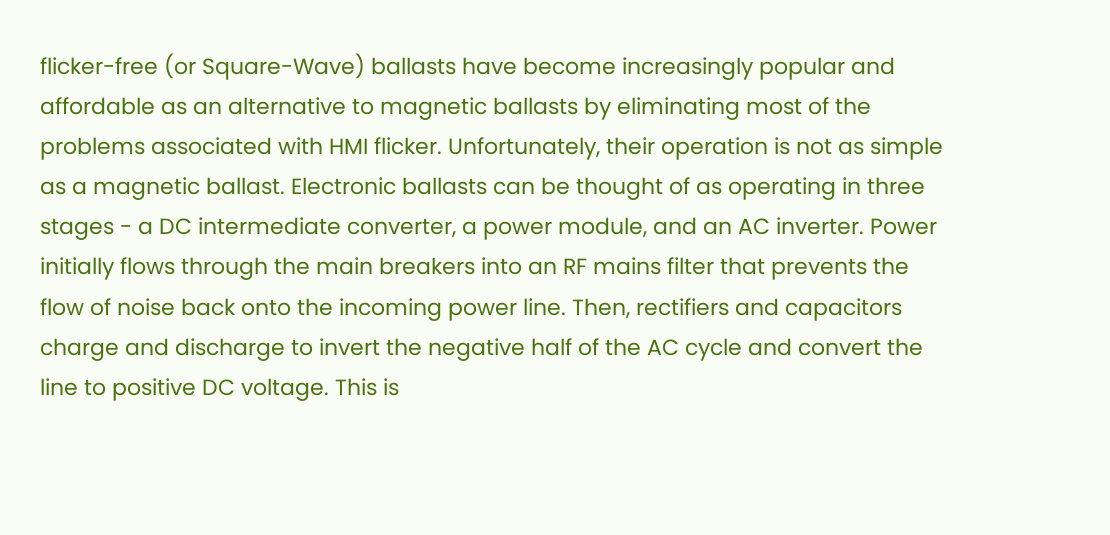flicker-free (or Square-Wave) ballasts have become increasingly popular and affordable as an alternative to magnetic ballasts by eliminating most of the problems associated with HMI flicker. Unfortunately, their operation is not as simple as a magnetic ballast. Electronic ballasts can be thought of as operating in three stages - a DC intermediate converter, a power module, and an AC inverter. Power initially flows through the main breakers into an RF mains filter that prevents the flow of noise back onto the incoming power line. Then, rectifiers and capacitors charge and discharge to invert the negative half of the AC cycle and convert the line to positive DC voltage. This is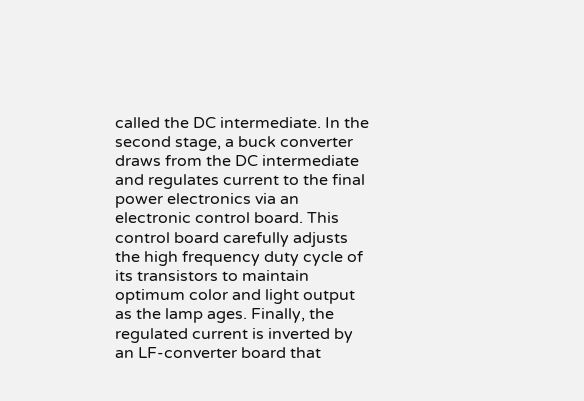called the DC intermediate. In the second stage, a buck converter draws from the DC intermediate and regulates current to the final power electronics via an electronic control board. This control board carefully adjusts the high frequency duty cycle of its transistors to maintain optimum color and light output as the lamp ages. Finally, the regulated current is inverted by an LF-converter board that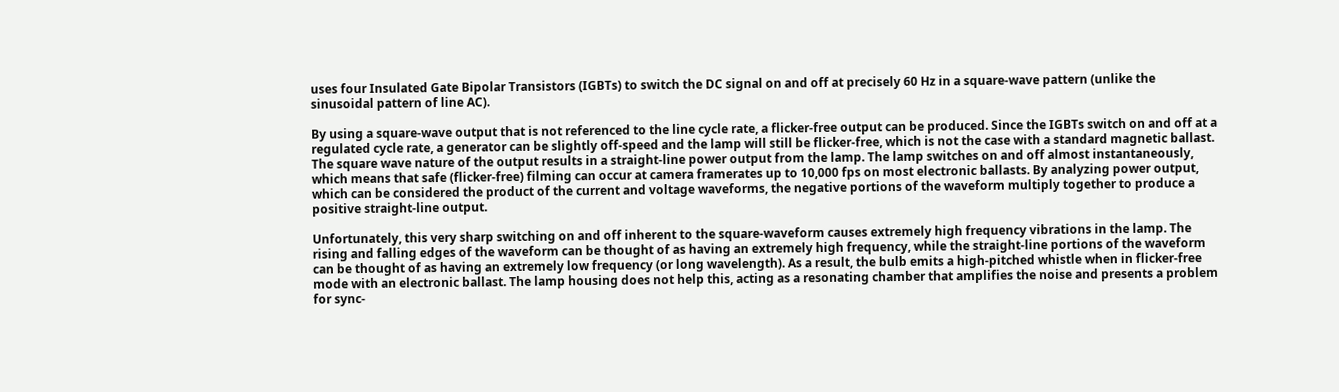uses four Insulated Gate Bipolar Transistors (IGBTs) to switch the DC signal on and off at precisely 60 Hz in a square-wave pattern (unlike the sinusoidal pattern of line AC).

By using a square-wave output that is not referenced to the line cycle rate, a flicker-free output can be produced. Since the IGBTs switch on and off at a regulated cycle rate, a generator can be slightly off-speed and the lamp will still be flicker-free, which is not the case with a standard magnetic ballast. The square wave nature of the output results in a straight-line power output from the lamp. The lamp switches on and off almost instantaneously, which means that safe (flicker-free) filming can occur at camera framerates up to 10,000 fps on most electronic ballasts. By analyzing power output, which can be considered the product of the current and voltage waveforms, the negative portions of the waveform multiply together to produce a positive straight-line output.

Unfortunately, this very sharp switching on and off inherent to the square-waveform causes extremely high frequency vibrations in the lamp. The rising and falling edges of the waveform can be thought of as having an extremely high frequency, while the straight-line portions of the waveform can be thought of as having an extremely low frequency (or long wavelength). As a result, the bulb emits a high-pitched whistle when in flicker-free mode with an electronic ballast. The lamp housing does not help this, acting as a resonating chamber that amplifies the noise and presents a problem for sync-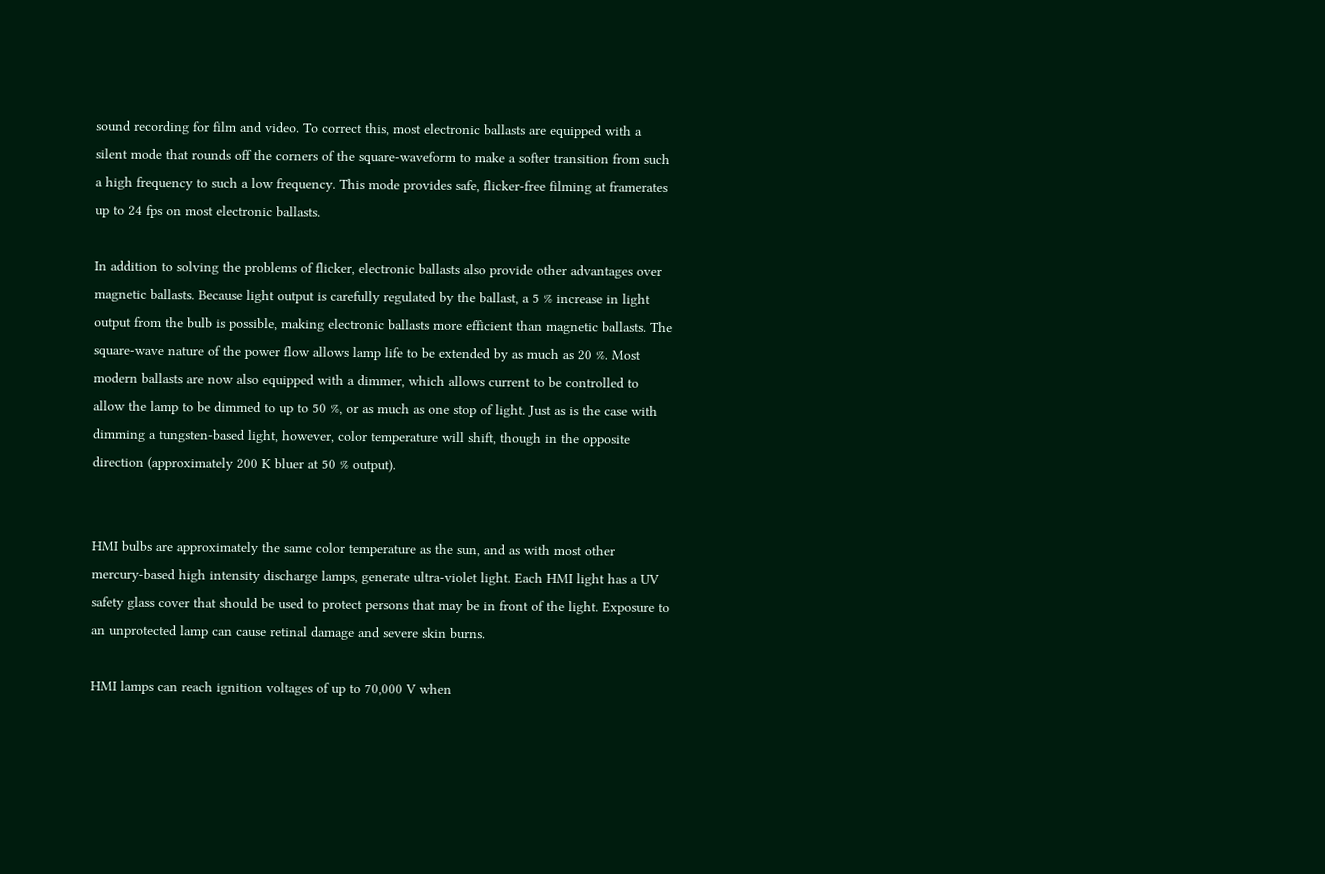sound recording for film and video. To correct this, most electronic ballasts are equipped with a silent mode that rounds off the corners of the square-waveform to make a softer transition from such a high frequency to such a low frequency. This mode provides safe, flicker-free filming at framerates up to 24 fps on most electronic ballasts.

In addition to solving the problems of flicker, electronic ballasts also provide other advantages over magnetic ballasts. Because light output is carefully regulated by the ballast, a 5 % increase in light output from the bulb is possible, making electronic ballasts more efficient than magnetic ballasts. The square-wave nature of the power flow allows lamp life to be extended by as much as 20 %. Most modern ballasts are now also equipped with a dimmer, which allows current to be controlled to allow the lamp to be dimmed to up to 50 %, or as much as one stop of light. Just as is the case with dimming a tungsten-based light, however, color temperature will shift, though in the opposite direction (approximately 200 K bluer at 50 % output).


HMI bulbs are approximately the same color temperature as the sun, and as with most other mercury-based high intensity discharge lamps, generate ultra-violet light. Each HMI light has a UV safety glass cover that should be used to protect persons that may be in front of the light. Exposure to an unprotected lamp can cause retinal damage and severe skin burns.

HMI lamps can reach ignition voltages of up to 70,000 V when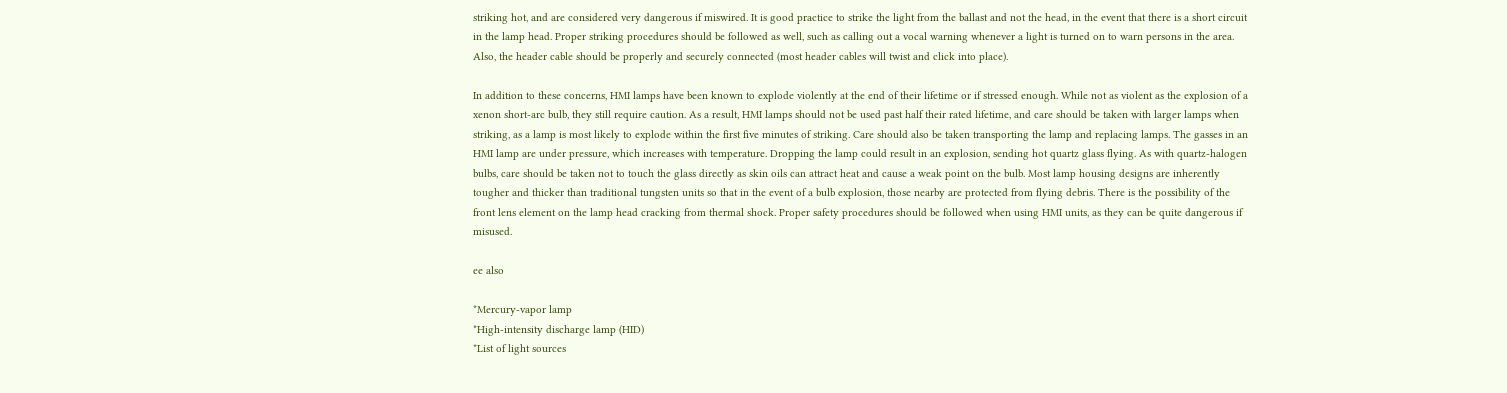striking hot, and are considered very dangerous if miswired. It is good practice to strike the light from the ballast and not the head, in the event that there is a short circuit in the lamp head. Proper striking procedures should be followed as well, such as calling out a vocal warning whenever a light is turned on to warn persons in the area. Also, the header cable should be properly and securely connected (most header cables will twist and click into place).

In addition to these concerns, HMI lamps have been known to explode violently at the end of their lifetime or if stressed enough. While not as violent as the explosion of a xenon short-arc bulb, they still require caution. As a result, HMI lamps should not be used past half their rated lifetime, and care should be taken with larger lamps when striking, as a lamp is most likely to explode within the first five minutes of striking. Care should also be taken transporting the lamp and replacing lamps. The gasses in an HMI lamp are under pressure, which increases with temperature. Dropping the lamp could result in an explosion, sending hot quartz glass flying. As with quartz-halogen bulbs, care should be taken not to touch the glass directly as skin oils can attract heat and cause a weak point on the bulb. Most lamp housing designs are inherently tougher and thicker than traditional tungsten units so that in the event of a bulb explosion, those nearby are protected from flying debris. There is the possibility of the front lens element on the lamp head cracking from thermal shock. Proper safety procedures should be followed when using HMI units, as they can be quite dangerous if misused.

ee also

*Mercury-vapor lamp
*High-intensity discharge lamp (HID)
*List of light sources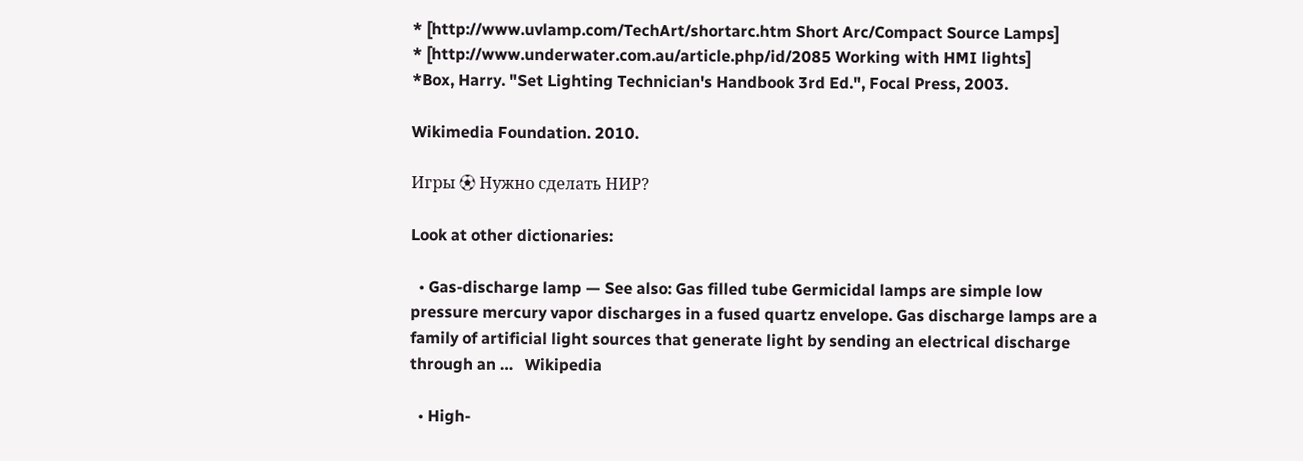* [http://www.uvlamp.com/TechArt/shortarc.htm Short Arc/Compact Source Lamps]
* [http://www.underwater.com.au/article.php/id/2085 Working with HMI lights]
*Box, Harry. "Set Lighting Technician's Handbook 3rd Ed.", Focal Press, 2003.

Wikimedia Foundation. 2010.

Игры ⚽ Нужно сделать НИР?

Look at other dictionaries:

  • Gas-discharge lamp — See also: Gas filled tube Germicidal lamps are simple low pressure mercury vapor discharges in a fused quartz envelope. Gas discharge lamps are a family of artificial light sources that generate light by sending an electrical discharge through an …   Wikipedia

  • High-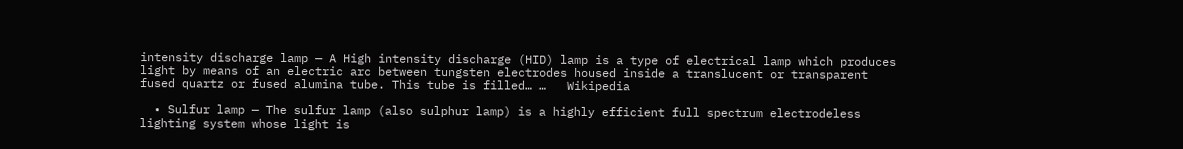intensity discharge lamp — A High intensity discharge (HID) lamp is a type of electrical lamp which produces light by means of an electric arc between tungsten electrodes housed inside a translucent or transparent fused quartz or fused alumina tube. This tube is filled… …   Wikipedia

  • Sulfur lamp — The sulfur lamp (also sulphur lamp) is a highly efficient full spectrum electrodeless lighting system whose light is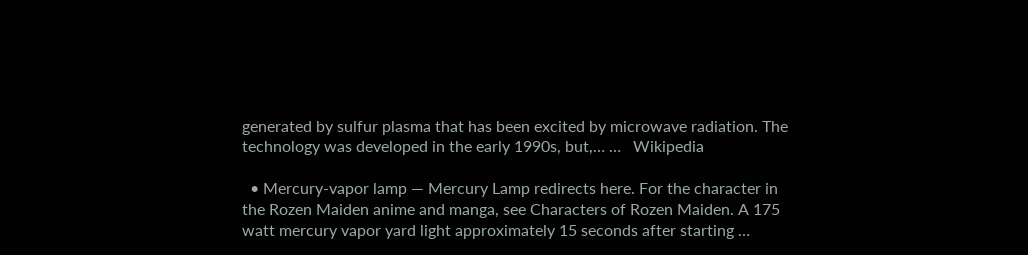generated by sulfur plasma that has been excited by microwave radiation. The technology was developed in the early 1990s, but,… …   Wikipedia

  • Mercury-vapor lamp — Mercury Lamp redirects here. For the character in the Rozen Maiden anime and manga, see Characters of Rozen Maiden. A 175 watt mercury vapor yard light approximately 15 seconds after starting …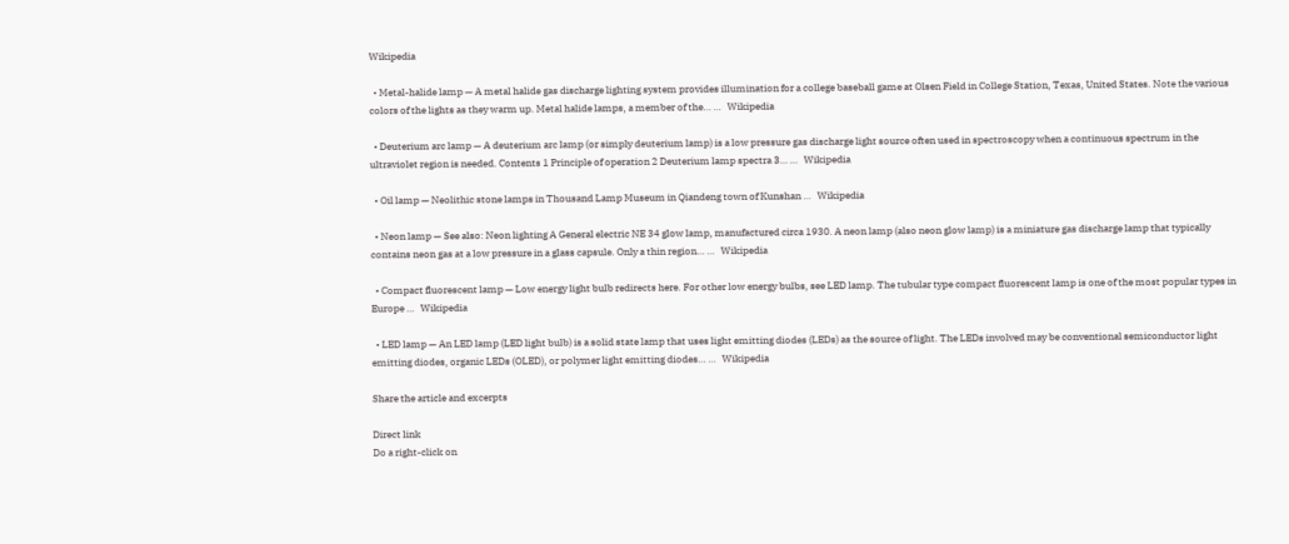Wikipedia

  • Metal-halide lamp — A metal halide gas discharge lighting system provides illumination for a college baseball game at Olsen Field in College Station, Texas, United States. Note the various colors of the lights as they warm up. Metal halide lamps, a member of the… …   Wikipedia

  • Deuterium arc lamp — A deuterium arc lamp (or simply deuterium lamp) is a low pressure gas discharge light source often used in spectroscopy when a continuous spectrum in the ultraviolet region is needed. Contents 1 Principle of operation 2 Deuterium lamp spectra 3… …   Wikipedia

  • Oil lamp — Neolithic stone lamps in Thousand Lamp Museum in Qiandeng town of Kunshan …   Wikipedia

  • Neon lamp — See also: Neon lighting A General electric NE 34 glow lamp, manufactured circa 1930. A neon lamp (also neon glow lamp) is a miniature gas discharge lamp that typically contains neon gas at a low pressure in a glass capsule. Only a thin region… …   Wikipedia

  • Compact fluorescent lamp — Low energy light bulb redirects here. For other low energy bulbs, see LED lamp. The tubular type compact fluorescent lamp is one of the most popular types in Europe …   Wikipedia

  • LED lamp — An LED lamp (LED light bulb) is a solid state lamp that uses light emitting diodes (LEDs) as the source of light. The LEDs involved may be conventional semiconductor light emitting diodes, organic LEDs (OLED), or polymer light emitting diodes… …   Wikipedia

Share the article and excerpts

Direct link
Do a right-click on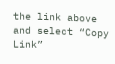the link above
and select “Copy Link”